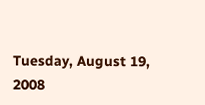Tuesday, August 19, 2008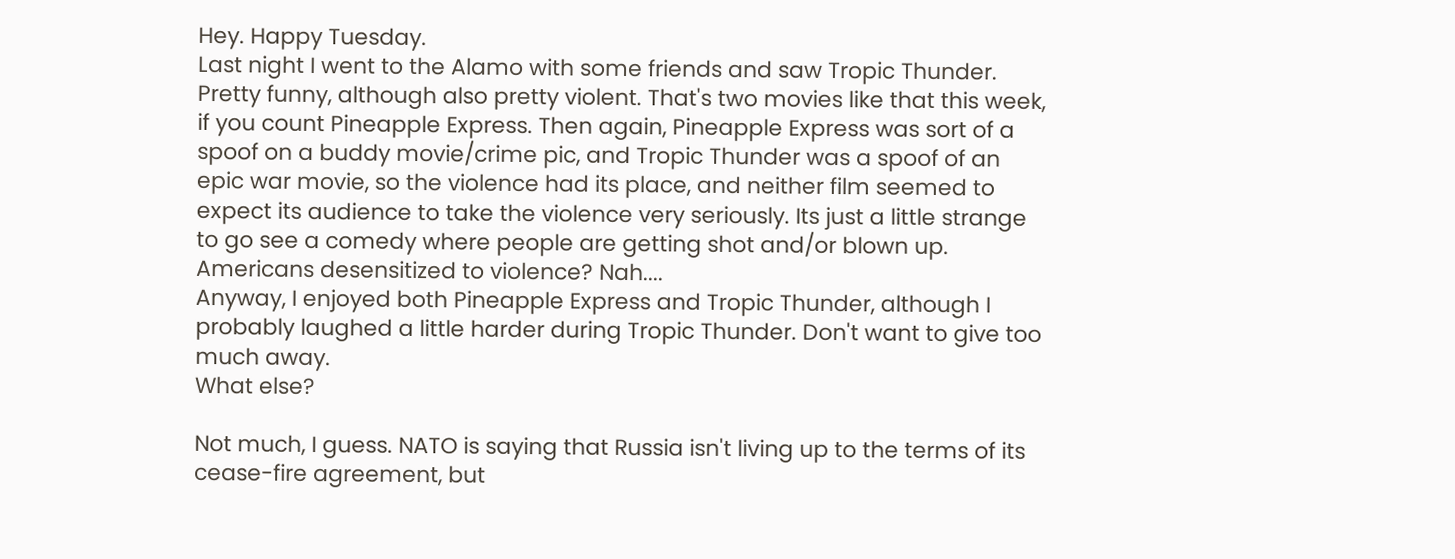Hey. Happy Tuesday.
Last night I went to the Alamo with some friends and saw Tropic Thunder. Pretty funny, although also pretty violent. That's two movies like that this week, if you count Pineapple Express. Then again, Pineapple Express was sort of a spoof on a buddy movie/crime pic, and Tropic Thunder was a spoof of an epic war movie, so the violence had its place, and neither film seemed to expect its audience to take the violence very seriously. Its just a little strange to go see a comedy where people are getting shot and/or blown up. Americans desensitized to violence? Nah....
Anyway, I enjoyed both Pineapple Express and Tropic Thunder, although I probably laughed a little harder during Tropic Thunder. Don't want to give too much away.
What else?

Not much, I guess. NATO is saying that Russia isn't living up to the terms of its cease-fire agreement, but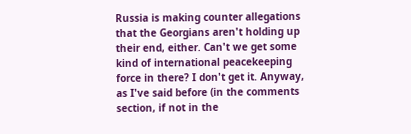Russia is making counter allegations that the Georgians aren't holding up their end, either. Can't we get some kind of international peacekeeping force in there? I don't get it. Anyway, as I've said before (in the comments section, if not in the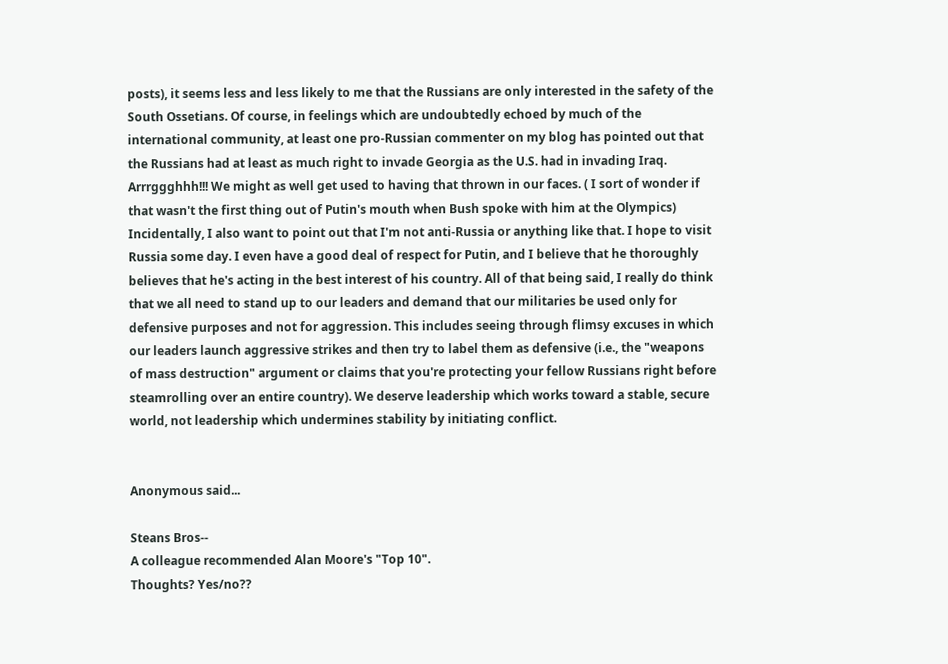posts), it seems less and less likely to me that the Russians are only interested in the safety of the South Ossetians. Of course, in feelings which are undoubtedly echoed by much of the international community, at least one pro-Russian commenter on my blog has pointed out that the Russians had at least as much right to invade Georgia as the U.S. had in invading Iraq. Arrrggghhh!!! We might as well get used to having that thrown in our faces. ( I sort of wonder if that wasn't the first thing out of Putin's mouth when Bush spoke with him at the Olympics)
Incidentally, I also want to point out that I'm not anti-Russia or anything like that. I hope to visit Russia some day. I even have a good deal of respect for Putin, and I believe that he thoroughly believes that he's acting in the best interest of his country. All of that being said, I really do think that we all need to stand up to our leaders and demand that our militaries be used only for defensive purposes and not for aggression. This includes seeing through flimsy excuses in which our leaders launch aggressive strikes and then try to label them as defensive (i.e., the "weapons of mass destruction" argument or claims that you're protecting your fellow Russians right before steamrolling over an entire country). We deserve leadership which works toward a stable, secure world, not leadership which undermines stability by initiating conflict.


Anonymous said...

Steans Bros--
A colleague recommended Alan Moore's "Top 10".
Thoughts? Yes/no??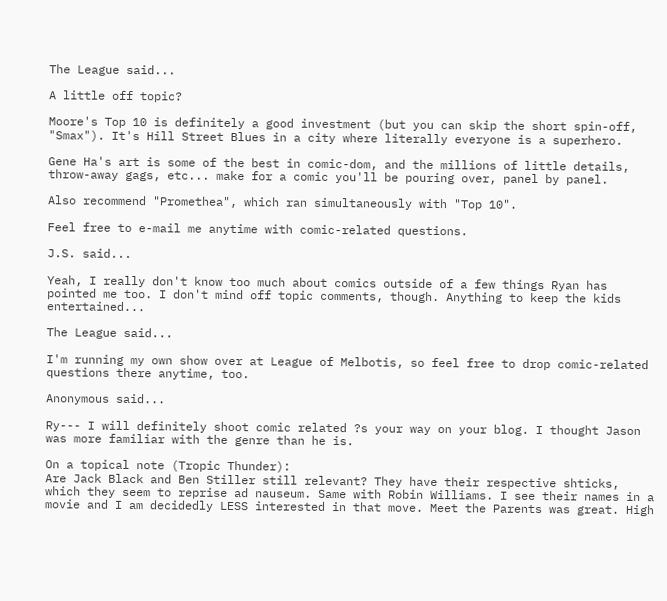The League said...

A little off topic?

Moore's Top 10 is definitely a good investment (but you can skip the short spin-off, "Smax"). It's Hill Street Blues in a city where literally everyone is a superhero.

Gene Ha's art is some of the best in comic-dom, and the millions of little details, throw-away gags, etc... make for a comic you'll be pouring over, panel by panel.

Also recommend "Promethea", which ran simultaneously with "Top 10".

Feel free to e-mail me anytime with comic-related questions.

J.S. said...

Yeah, I really don't know too much about comics outside of a few things Ryan has pointed me too. I don't mind off topic comments, though. Anything to keep the kids entertained...

The League said...

I'm running my own show over at League of Melbotis, so feel free to drop comic-related questions there anytime, too.

Anonymous said...

Ry--- I will definitely shoot comic related ?s your way on your blog. I thought Jason was more familiar with the genre than he is.

On a topical note (Tropic Thunder):
Are Jack Black and Ben Stiller still relevant? They have their respective shticks, which they seem to reprise ad nauseum. Same with Robin Williams. I see their names in a movie and I am decidedly LESS interested in that move. Meet the Parents was great. High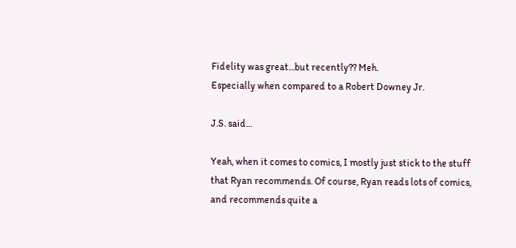Fidelity was great...but recently?? Meh.
Especially when compared to a Robert Downey Jr.

J.S. said...

Yeah, when it comes to comics, I mostly just stick to the stuff that Ryan recommends. Of course, Ryan reads lots of comics, and recommends quite a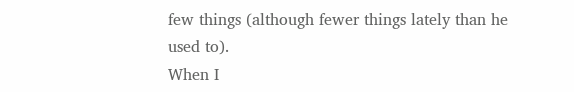few things (although fewer things lately than he used to).
When I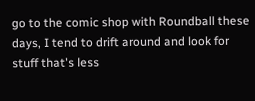go to the comic shop with Roundball these days, I tend to drift around and look for stuff that's less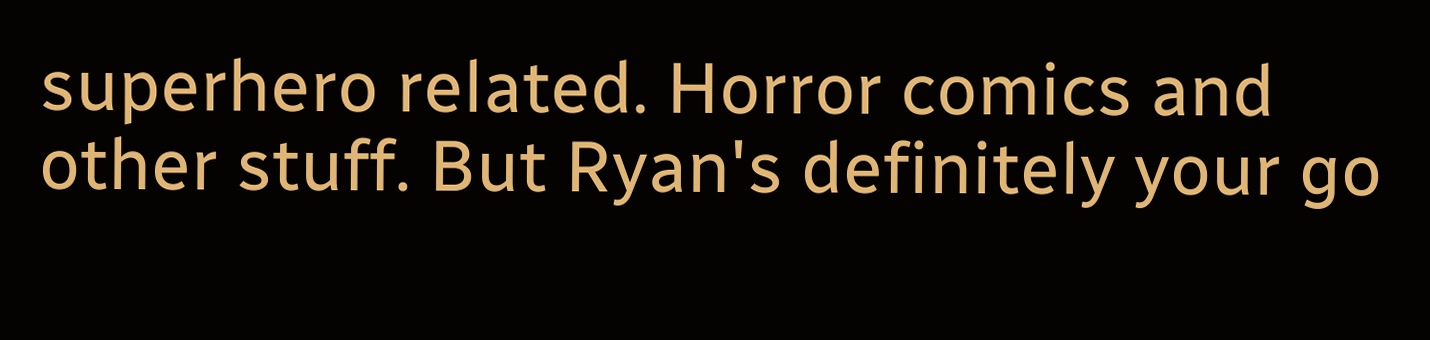superhero related. Horror comics and other stuff. But Ryan's definitely your go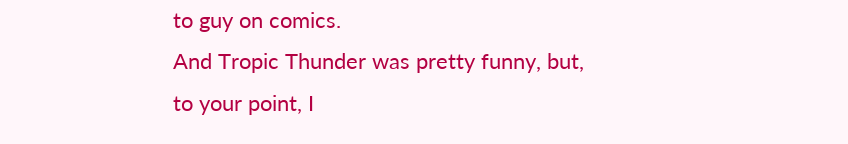to guy on comics.
And Tropic Thunder was pretty funny, but, to your point, I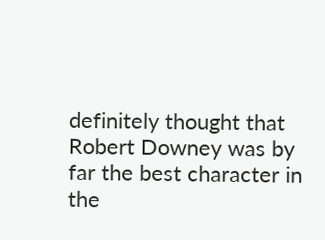definitely thought that Robert Downey was by far the best character in the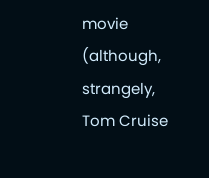movie (although, strangely, Tom Cruise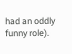had an oddly funny role).